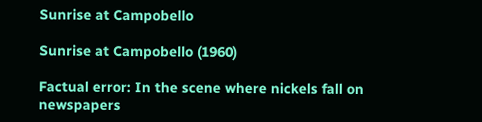Sunrise at Campobello

Sunrise at Campobello (1960)

Factual error: In the scene where nickels fall on newspapers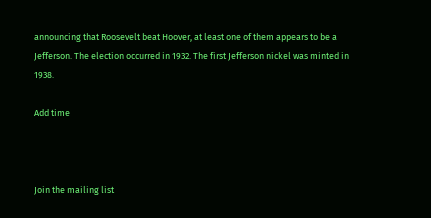announcing that Roosevelt beat Hoover, at least one of them appears to be a Jefferson. The election occurred in 1932. The first Jefferson nickel was minted in 1938.

Add time



Join the mailing list